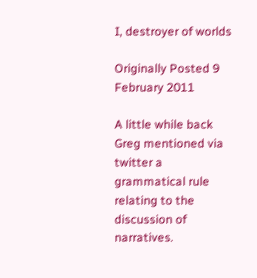I, destroyer of worlds

Originally Posted 9 February 2011

A little while back Greg mentioned via twitter a grammatical rule relating to the discussion of narratives.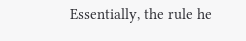Essentially, the rule he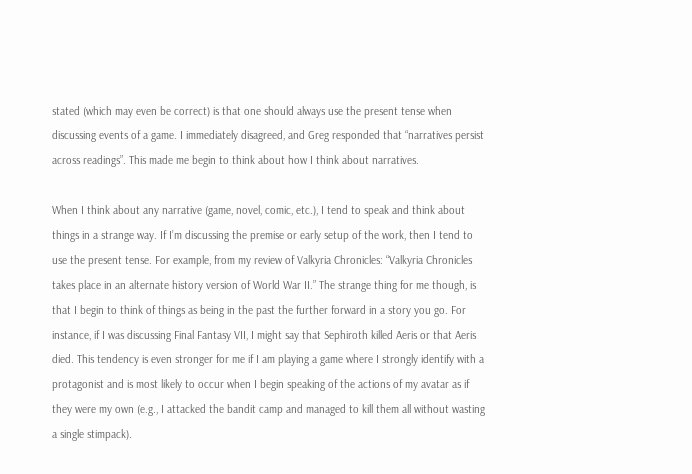stated (which may even be correct) is that one should always use the present tense when discussing events of a game. I immediately disagreed, and Greg responded that “narratives persist across readings”. This made me begin to think about how I think about narratives.

When I think about any narrative (game, novel, comic, etc.), I tend to speak and think about things in a strange way. If I’m discussing the premise or early setup of the work, then I tend to use the present tense. For example, from my review of Valkyria Chronicles: “Valkyria Chronicles takes place in an alternate history version of World War II.” The strange thing for me though, is that I begin to think of things as being in the past the further forward in a story you go. For instance, if I was discussing Final Fantasy VII, I might say that Sephiroth killed Aeris or that Aeris died. This tendency is even stronger for me if I am playing a game where I strongly identify with a protagonist and is most likely to occur when I begin speaking of the actions of my avatar as if they were my own (e.g., I attacked the bandit camp and managed to kill them all without wasting a single stimpack).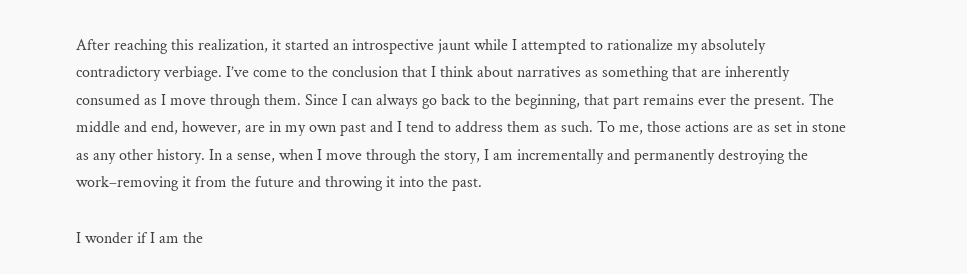After reaching this realization, it started an introspective jaunt while I attempted to rationalize my absolutely contradictory verbiage. I’ve come to the conclusion that I think about narratives as something that are inherently consumed as I move through them. Since I can always go back to the beginning, that part remains ever the present. The middle and end, however, are in my own past and I tend to address them as such. To me, those actions are as set in stone as any other history. In a sense, when I move through the story, I am incrementally and permanently destroying the work–removing it from the future and throwing it into the past.

I wonder if I am the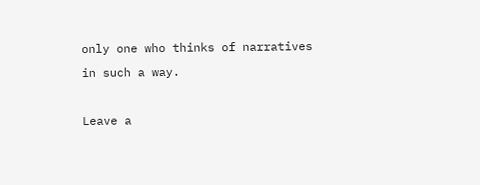only one who thinks of narratives in such a way.

Leave a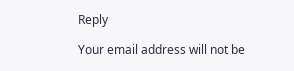Reply

Your email address will not be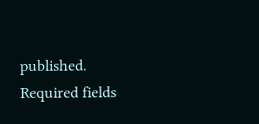published. Required fields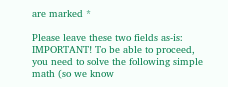are marked *

Please leave these two fields as-is:
IMPORTANT! To be able to proceed, you need to solve the following simple math (so we know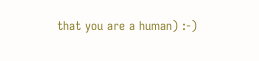that you are a human) :-)